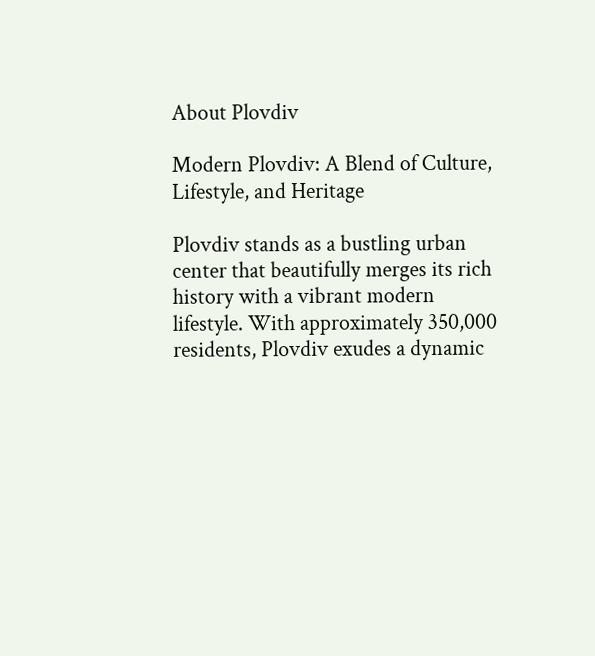About Plovdiv

Modern Plovdiv: A Blend of Culture, Lifestyle, and Heritage

Plovdiv stands as a bustling urban center that beautifully merges its rich history with a vibrant modern lifestyle. With approximately 350,000 residents, Plovdiv exudes a dynamic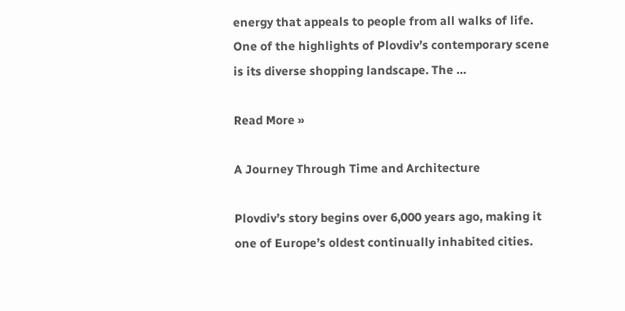energy that appeals to people from all walks of life. One of the highlights of Plovdiv’s contemporary scene is its diverse shopping landscape. The …

Read More »

A Journey Through Time and Architecture

Plovdiv’s story begins over 6,000 years ago, making it one of Europe’s oldest continually inhabited cities.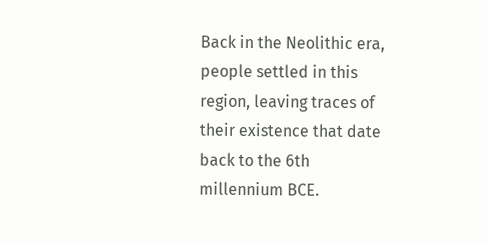Back in the Neolithic era, people settled in this region, leaving traces of their existence that date back to the 6th millennium BCE.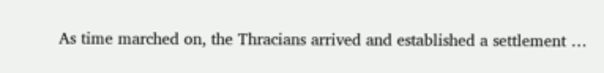As time marched on, the Thracians arrived and established a settlement …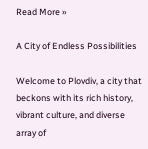Read More »

A City of Endless Possibilities

Welcome to Plovdiv, a city that beckons with its rich history, vibrant culture, and diverse array of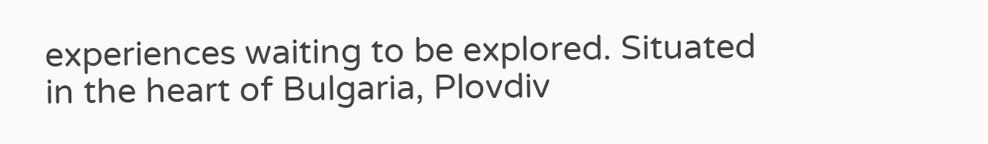experiences waiting to be explored. Situated in the heart of Bulgaria, Plovdiv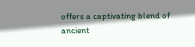offers a captivating blend of ancient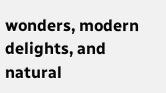wonders, modern delights, and natural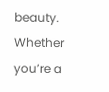beauty. Whether you’re a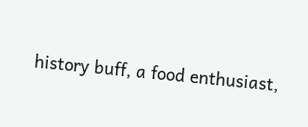history buff, a food enthusiast,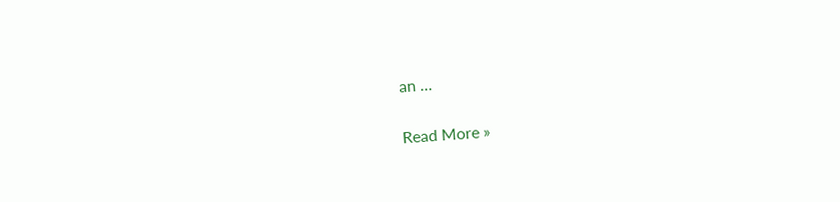an …

Read More »